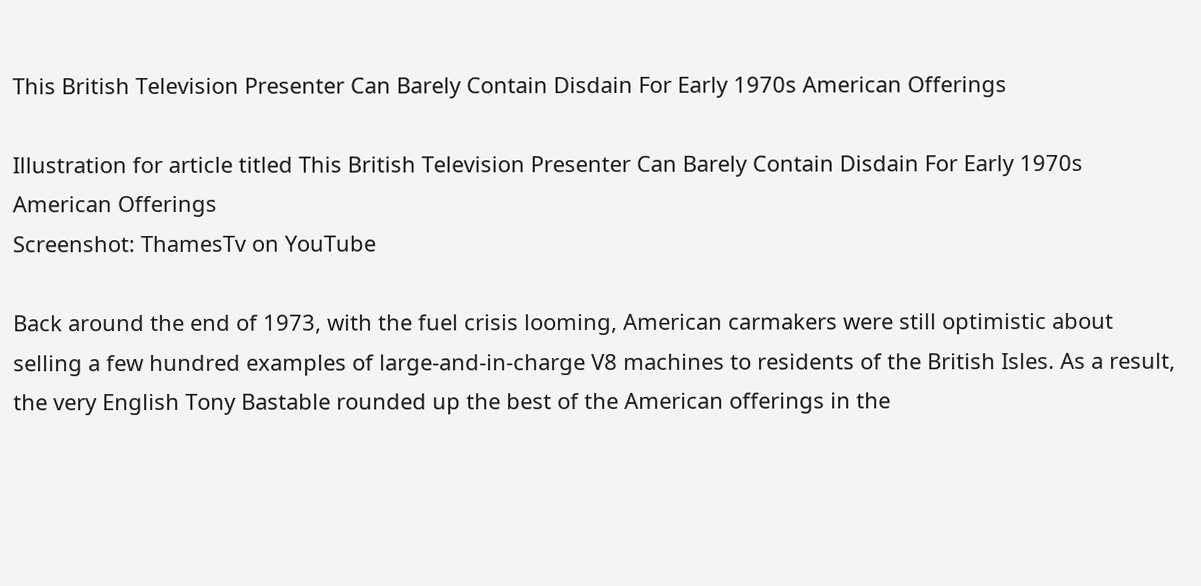This British Television Presenter Can Barely Contain Disdain For Early 1970s American Offerings

Illustration for article titled This British Television Presenter Can Barely Contain Disdain For Early 1970s American Offerings
Screenshot: ThamesTv on YouTube

Back around the end of 1973, with the fuel crisis looming, American carmakers were still optimistic about selling a few hundred examples of large-and-in-charge V8 machines to residents of the British Isles. As a result, the very English Tony Bastable rounded up the best of the American offerings in the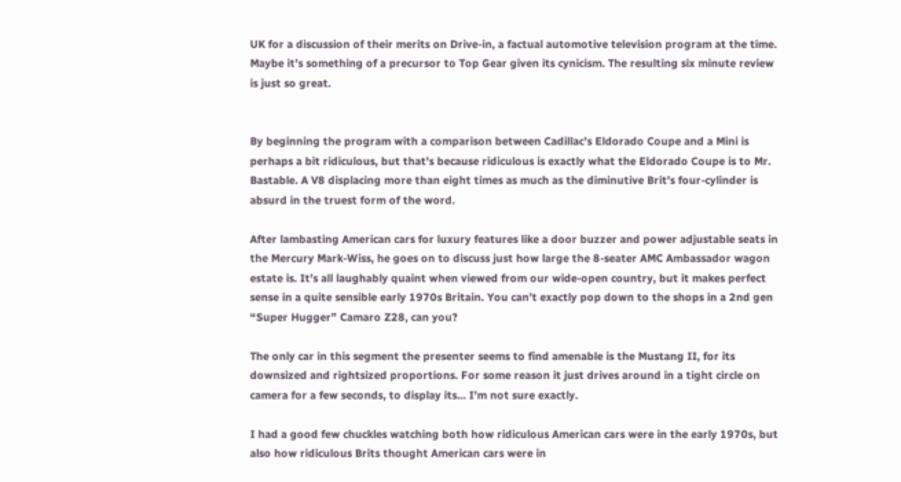UK for a discussion of their merits on Drive-in, a factual automotive television program at the time. Maybe it’s something of a precursor to Top Gear given its cynicism. The resulting six minute review is just so great.


By beginning the program with a comparison between Cadillac’s Eldorado Coupe and a Mini is perhaps a bit ridiculous, but that’s because ridiculous is exactly what the Eldorado Coupe is to Mr. Bastable. A V8 displacing more than eight times as much as the diminutive Brit’s four-cylinder is absurd in the truest form of the word.

After lambasting American cars for luxury features like a door buzzer and power adjustable seats in the Mercury Mark-Wiss, he goes on to discuss just how large the 8-seater AMC Ambassador wagon estate is. It’s all laughably quaint when viewed from our wide-open country, but it makes perfect sense in a quite sensible early 1970s Britain. You can’t exactly pop down to the shops in a 2nd gen “Super Hugger” Camaro Z28, can you?

The only car in this segment the presenter seems to find amenable is the Mustang II, for its downsized and rightsized proportions. For some reason it just drives around in a tight circle on camera for a few seconds, to display its... I’m not sure exactly.

I had a good few chuckles watching both how ridiculous American cars were in the early 1970s, but also how ridiculous Brits thought American cars were in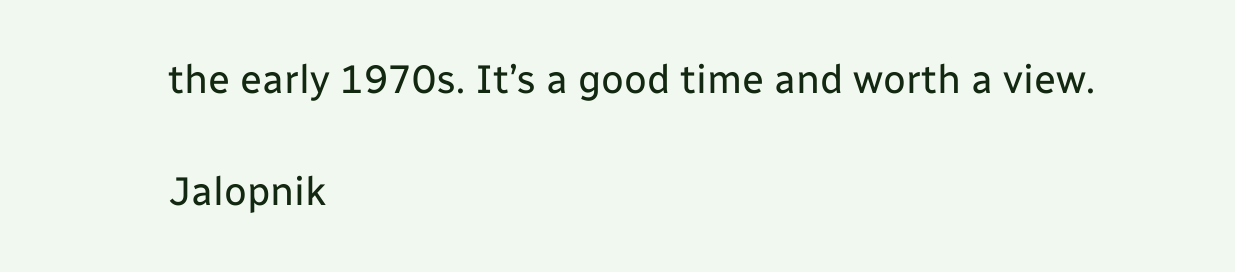the early 1970s. It’s a good time and worth a view.

Jalopnik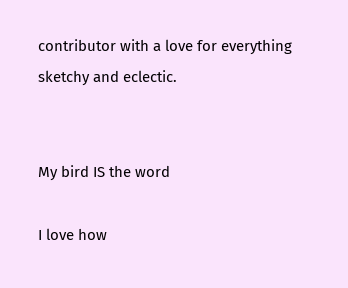contributor with a love for everything sketchy and eclectic.


My bird IS the word

I love how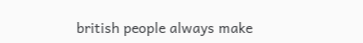british people always make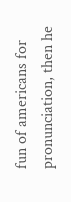fun of americans for pronunciation, then he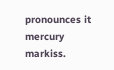pronounces it mercury markiss.